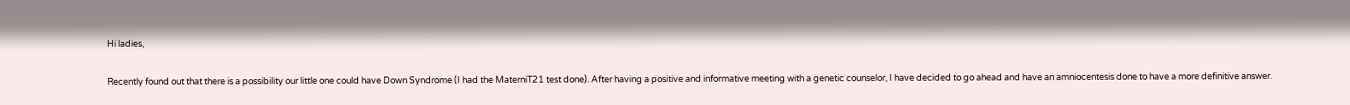Hi ladies,

Recently found out that there is a possibility our little one could have Down Syndrome (I had the MaterniT21 test done). After having a positive and informative meeting with a genetic counselor, I have decided to go ahead and have an amniocentesis done to have a more definitive answer.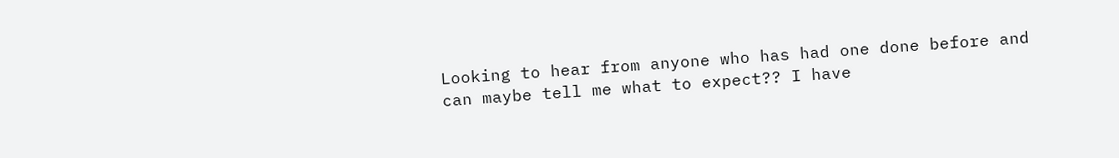Looking to hear from anyone who has had one done before and can maybe tell me what to expect?? I have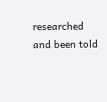researched and been told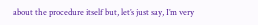about the procedure itself but, let’s just say, I’m very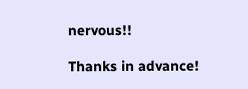nervous!!

Thanks in advance!